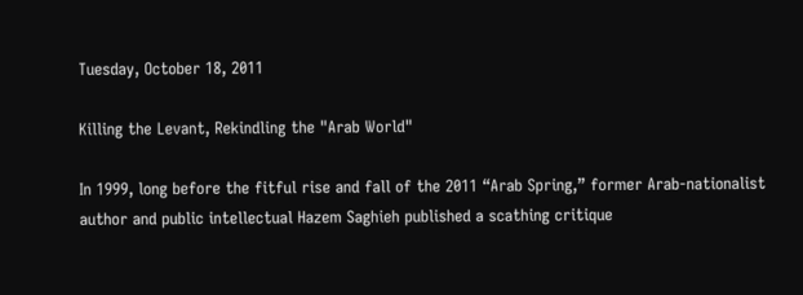Tuesday, October 18, 2011

Killing the Levant, Rekindling the "Arab World"

In 1999, long before the fitful rise and fall of the 2011 “Arab Spring,” former Arab-nationalist author and public intellectual Hazem Saghieh published a scathing critique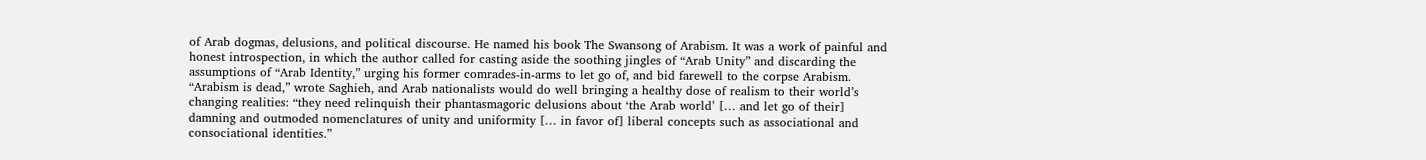of Arab dogmas, delusions, and political discourse. He named his book The Swansong of Arabism. It was a work of painful and honest introspection, in which the author called for casting aside the soothing jingles of “Arab Unity” and discarding the assumptions of “Arab Identity,” urging his former comrades-in-arms to let go of, and bid farewell to the corpse Arabism. “Arabism is dead,” wrote Saghieh, and Arab nationalists would do well bringing a healthy dose of realism to their world’s changing realities: “they need relinquish their phantasmagoric delusions about ‘the Arab world’ [… and let go of their] damning and outmoded nomenclatures of unity and uniformity [… in favor of] liberal concepts such as associational and consociational identities.”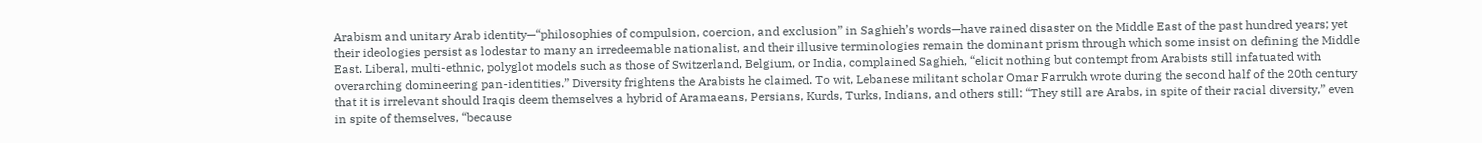Arabism and unitary Arab identity—“philosophies of compulsion, coercion, and exclusion” in Saghieh’s words—have rained disaster on the Middle East of the past hundred years; yet their ideologies persist as lodestar to many an irredeemable nationalist, and their illusive terminologies remain the dominant prism through which some insist on defining the Middle East. Liberal, multi-ethnic, polyglot models such as those of Switzerland, Belgium, or India, complained Saghieh, “elicit nothing but contempt from Arabists still infatuated with overarching domineering pan-identities.” Diversity frightens the Arabists he claimed. To wit, Lebanese militant scholar Omar Farrukh wrote during the second half of the 20th century that it is irrelevant should Iraqis deem themselves a hybrid of Aramaeans, Persians, Kurds, Turks, Indians, and others still: “They still are Arabs, in spite of their racial diversity,” even in spite of themselves, “because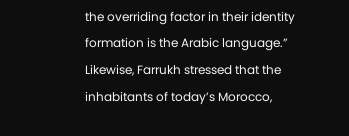the overriding factor in their identity formation is the Arabic language.” Likewise, Farrukh stressed that the inhabitants of today’s Morocco,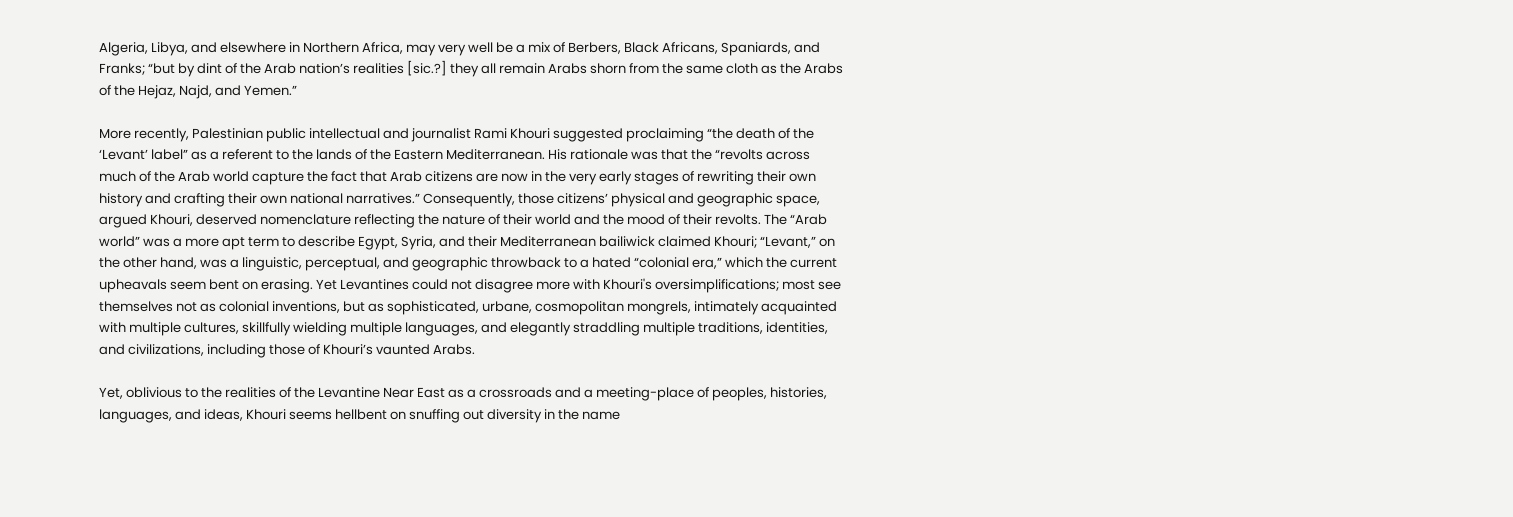Algeria, Libya, and elsewhere in Northern Africa, may very well be a mix of Berbers, Black Africans, Spaniards, and Franks; “but by dint of the Arab nation’s realities [sic.?] they all remain Arabs shorn from the same cloth as the Arabs of the Hejaz, Najd, and Yemen.”

More recently, Palestinian public intellectual and journalist Rami Khouri suggested proclaiming “the death of the ‘Levant’ label” as a referent to the lands of the Eastern Mediterranean. His rationale was that the “revolts across much of the Arab world capture the fact that Arab citizens are now in the very early stages of rewriting their own history and crafting their own national narratives.” Consequently, those citizens’ physical and geographic space, argued Khouri, deserved nomenclature reflecting the nature of their world and the mood of their revolts. The “Arab world” was a more apt term to describe Egypt, Syria, and their Mediterranean bailiwick claimed Khouri; “Levant,” on the other hand, was a linguistic, perceptual, and geographic throwback to a hated “colonial era,” which the current upheavals seem bent on erasing. Yet Levantines could not disagree more with Khouri's oversimplifications; most see themselves not as colonial inventions, but as sophisticated, urbane, cosmopolitan mongrels, intimately acquainted with multiple cultures, skillfully wielding multiple languages, and elegantly straddling multiple traditions, identities, and civilizations, including those of Khouri’s vaunted Arabs.

Yet, oblivious to the realities of the Levantine Near East as a crossroads and a meeting-place of peoples, histories, languages, and ideas, Khouri seems hellbent on snuffing out diversity in the name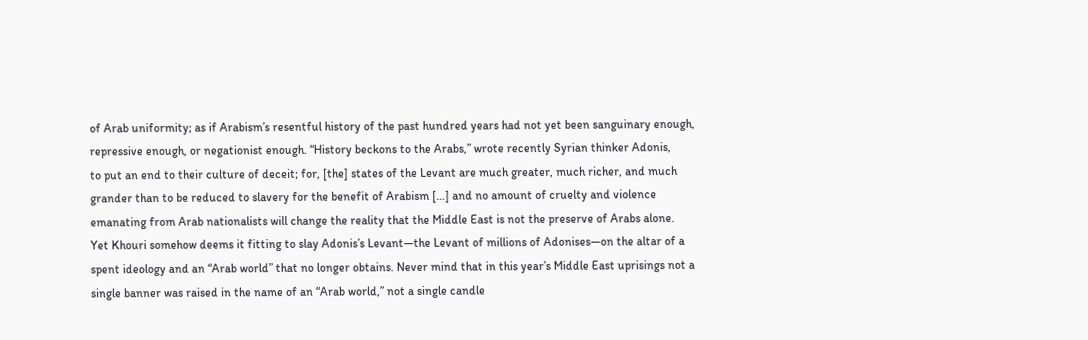of Arab uniformity; as if Arabism’s resentful history of the past hundred years had not yet been sanguinary enough, repressive enough, or negationist enough. “History beckons to the Arabs,” wrote recently Syrian thinker Adonis,
to put an end to their culture of deceit; for, [the] states of the Levant are much greater, much richer, and much grander than to be reduced to slavery for the benefit of Arabism […] and no amount of cruelty and violence emanating from Arab nationalists will change the reality that the Middle East is not the preserve of Arabs alone.
Yet Khouri somehow deems it fitting to slay Adonis’s Levant—the Levant of millions of Adonises—on the altar of a spent ideology and an “Arab world” that no longer obtains. Never mind that in this year’s Middle East uprisings not a single banner was raised in the name of an “Arab world,” not a single candle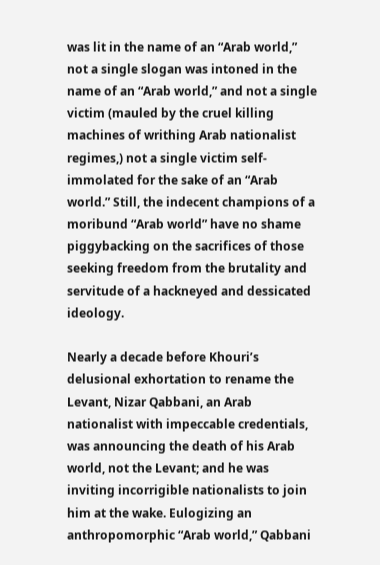was lit in the name of an “Arab world,” not a single slogan was intoned in the name of an “Arab world,” and not a single victim (mauled by the cruel killing machines of writhing Arab nationalist regimes,) not a single victim self-immolated for the sake of an “Arab world.” Still, the indecent champions of a moribund “Arab world” have no shame piggybacking on the sacrifices of those seeking freedom from the brutality and servitude of a hackneyed and dessicated ideology.

Nearly a decade before Khouri’s delusional exhortation to rename the Levant, Nizar Qabbani, an Arab nationalist with impeccable credentials, was announcing the death of his Arab world, not the Levant; and he was inviting incorrigible nationalists to join him at the wake. Eulogizing an anthropomorphic “Arab world,” Qabbani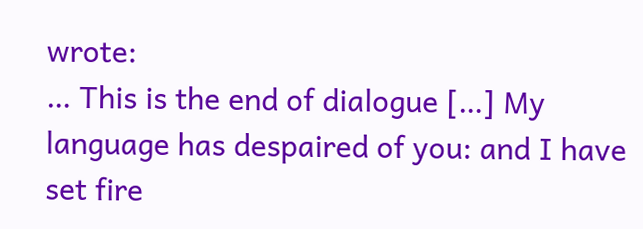wrote:
… This is the end of dialogue […] My language has despaired of you: and I have set fire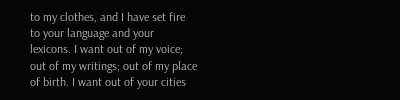to my clothes, and I have set fire to your language and your lexicons. I want out of my voice; out of my writings; out of my place of birth. I want out of your cities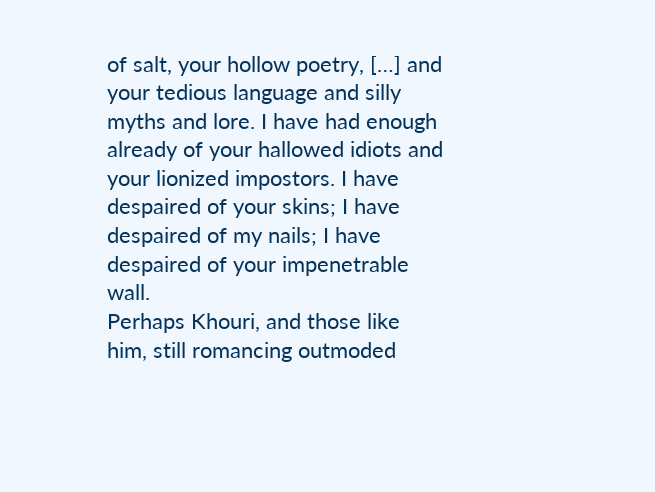of salt, your hollow poetry, […] and your tedious language and silly myths and lore. I have had enough already of your hallowed idiots and your lionized impostors. I have despaired of your skins; I have despaired of my nails; I have despaired of your impenetrable wall.
Perhaps Khouri, and those like him, still romancing outmoded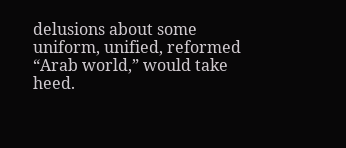delusions about some uniform, unified, reformed “Arab world,” would take heed.